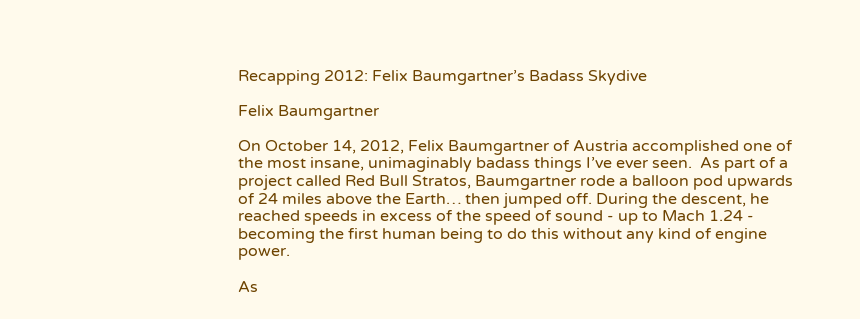Recapping 2012: Felix Baumgartner’s Badass Skydive

Felix Baumgartner

On October 14, 2012, Felix Baumgartner of Austria accomplished one of the most insane, unimaginably badass things I’ve ever seen.  As part of a project called Red Bull Stratos, Baumgartner rode a balloon pod upwards of 24 miles above the Earth… then jumped off. During the descent, he reached speeds in excess of the speed of sound - up to Mach 1.24 - becoming the first human being to do this without any kind of engine power.

As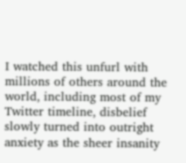I watched this unfurl with millions of others around the world, including most of my Twitter timeline, disbelief slowly turned into outright anxiety as the sheer insanity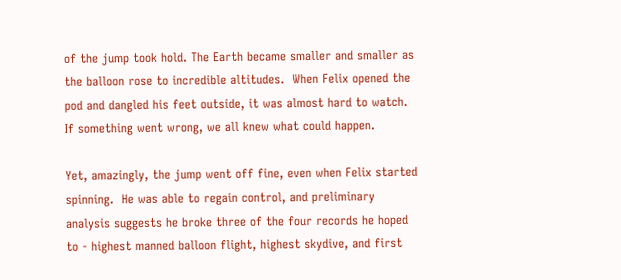of the jump took hold. The Earth became smaller and smaller as the balloon rose to incredible altitudes.  When Felix opened the pod and dangled his feet outside, it was almost hard to watch.  If something went wrong, we all knew what could happen.

Yet, amazingly, the jump went off fine, even when Felix started spinning.  He was able to regain control, and preliminary analysis suggests he broke three of the four records he hoped to - highest manned balloon flight, highest skydive, and first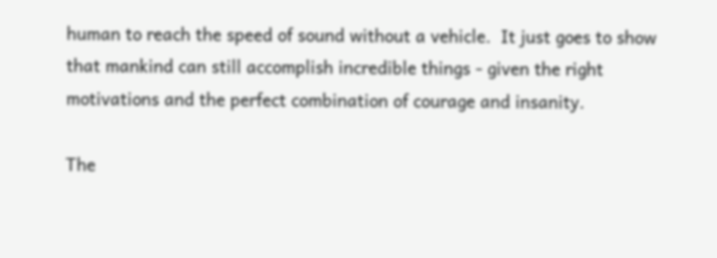human to reach the speed of sound without a vehicle.  It just goes to show that mankind can still accomplish incredible things - given the right motivations and the perfect combination of courage and insanity.

The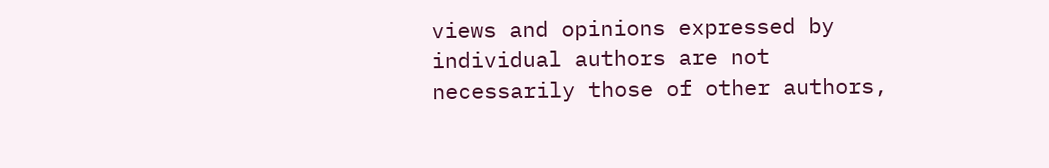views and opinions expressed by individual authors are not necessarily those of other authors,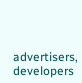advertisers, developers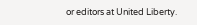or editors at United Liberty.